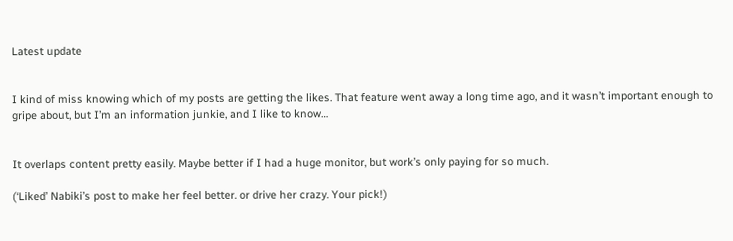Latest update


I kind of miss knowing which of my posts are getting the likes. That feature went away a long time ago, and it wasn’t important enough to gripe about, but I’m an information junkie, and I like to know…


It overlaps content pretty easily. Maybe better if I had a huge monitor, but work’s only paying for so much.

(‘Liked’ Nabiki’s post to make her feel better. or drive her crazy. Your pick!)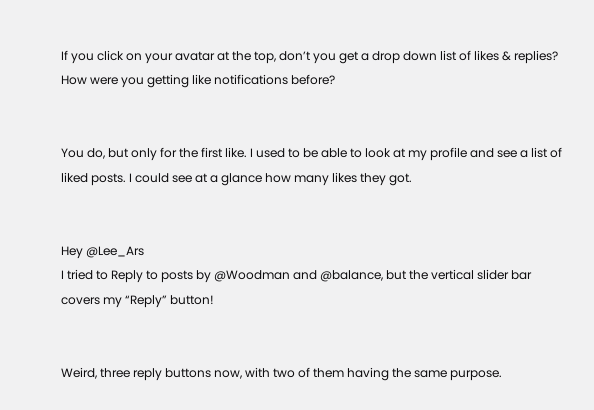If you click on your avatar at the top, don’t you get a drop down list of likes & replies?
How were you getting like notifications before?


You do, but only for the first like. I used to be able to look at my profile and see a list of liked posts. I could see at a glance how many likes they got.


Hey @Lee_Ars
I tried to Reply to posts by @Woodman and @balance, but the vertical slider bar covers my “Reply” button!


Weird, three reply buttons now, with two of them having the same purpose.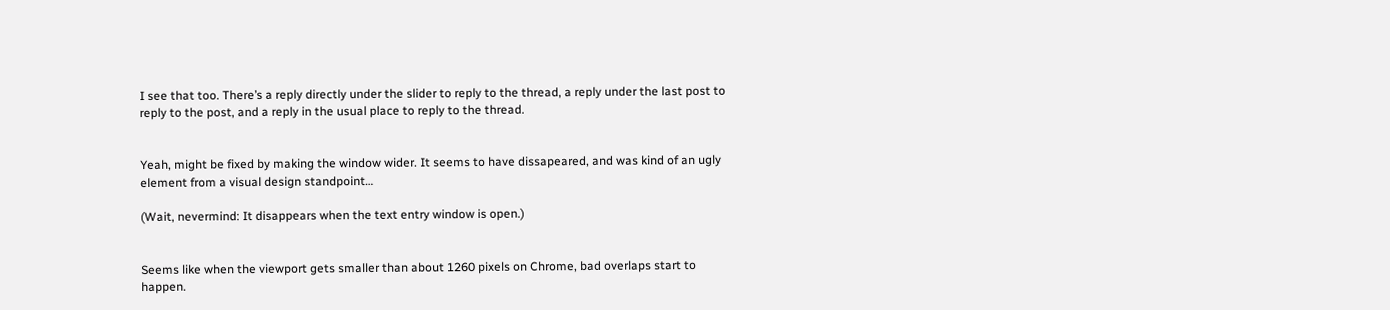I see that too. There’s a reply directly under the slider to reply to the thread, a reply under the last post to reply to the post, and a reply in the usual place to reply to the thread.


Yeah, might be fixed by making the window wider. It seems to have dissapeared, and was kind of an ugly element from a visual design standpoint…

(Wait, nevermind: It disappears when the text entry window is open.)


Seems like when the viewport gets smaller than about 1260 pixels on Chrome, bad overlaps start to happen.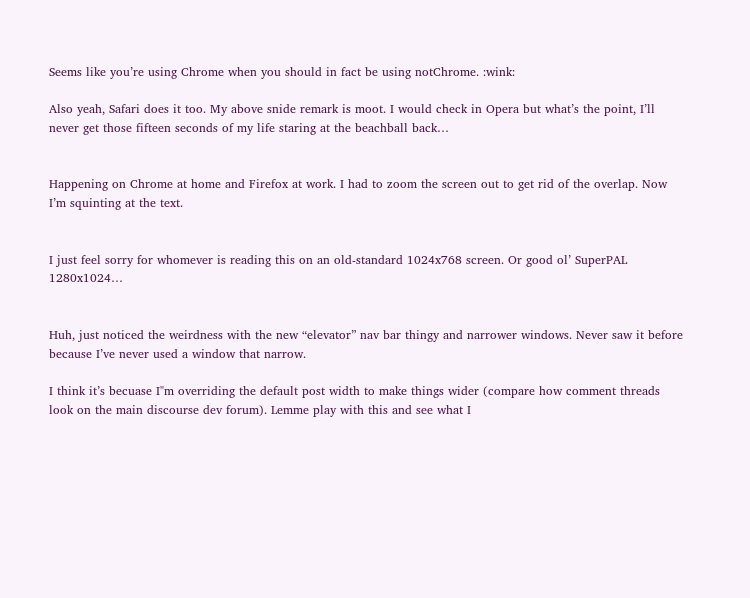Seems like you’re using Chrome when you should in fact be using notChrome. :wink:

Also yeah, Safari does it too. My above snide remark is moot. I would check in Opera but what’s the point, I’ll never get those fifteen seconds of my life staring at the beachball back…


Happening on Chrome at home and Firefox at work. I had to zoom the screen out to get rid of the overlap. Now I’m squinting at the text.


I just feel sorry for whomever is reading this on an old-standard 1024x768 screen. Or good ol’ SuperPAL 1280x1024…


Huh, just noticed the weirdness with the new “elevator” nav bar thingy and narrower windows. Never saw it before because I’ve never used a window that narrow.

I think it’s becuase I"m overriding the default post width to make things wider (compare how comment threads look on the main discourse dev forum). Lemme play with this and see what I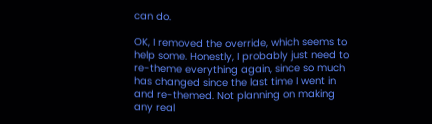can do.

OK, I removed the override, which seems to help some. Honestly, I probably just need to re-theme everything again, since so much has changed since the last time I went in and re-themed. Not planning on making any real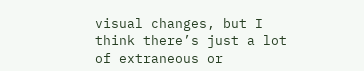visual changes, but I think there’s just a lot of extraneous or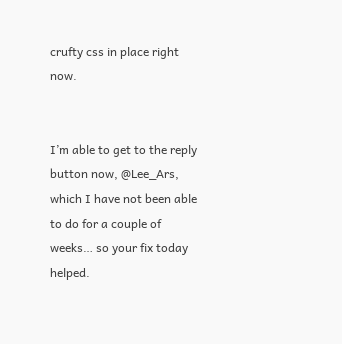crufty css in place right now.


I’m able to get to the reply button now, @Lee_Ars, which I have not been able to do for a couple of weeks… so your fix today helped.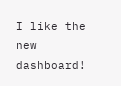I like the new dashboard!